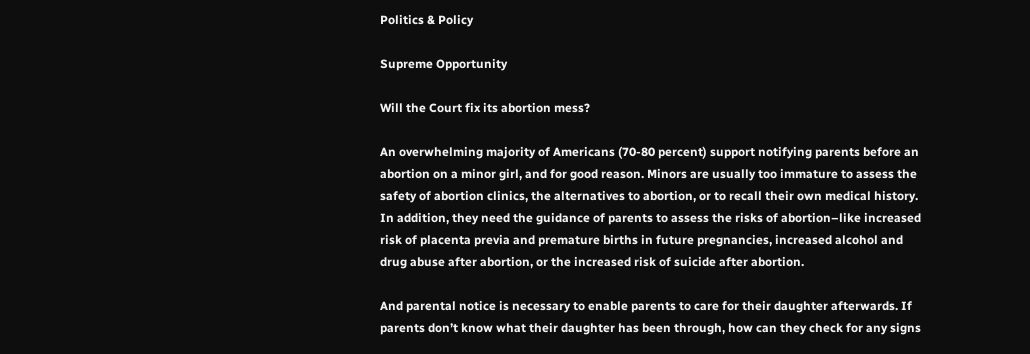Politics & Policy

Supreme Opportunity

Will the Court fix its abortion mess?

An overwhelming majority of Americans (70-80 percent) support notifying parents before an abortion on a minor girl, and for good reason. Minors are usually too immature to assess the safety of abortion clinics, the alternatives to abortion, or to recall their own medical history. In addition, they need the guidance of parents to assess the risks of abortion–like increased risk of placenta previa and premature births in future pregnancies, increased alcohol and drug abuse after abortion, or the increased risk of suicide after abortion.

And parental notice is necessary to enable parents to care for their daughter afterwards. If parents don’t know what their daughter has been through, how can they check for any signs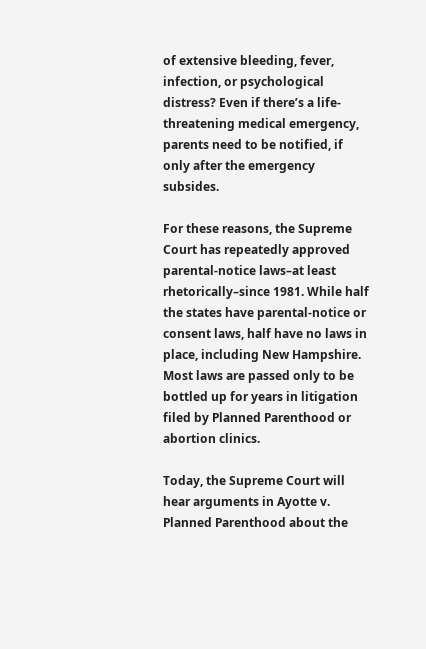of extensive bleeding, fever, infection, or psychological distress? Even if there’s a life-threatening medical emergency, parents need to be notified, if only after the emergency subsides.

For these reasons, the Supreme Court has repeatedly approved parental-notice laws–at least rhetorically–since 1981. While half the states have parental-notice or consent laws, half have no laws in place, including New Hampshire. Most laws are passed only to be bottled up for years in litigation filed by Planned Parenthood or abortion clinics.

Today, the Supreme Court will hear arguments in Ayotte v. Planned Parenthood about the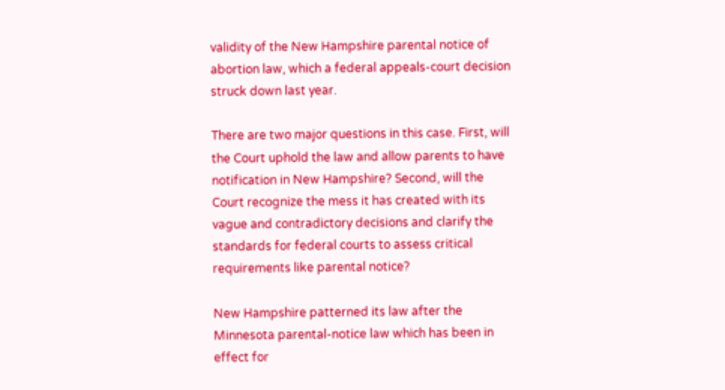validity of the New Hampshire parental notice of abortion law, which a federal appeals-court decision struck down last year.

There are two major questions in this case. First, will the Court uphold the law and allow parents to have notification in New Hampshire? Second, will the Court recognize the mess it has created with its vague and contradictory decisions and clarify the standards for federal courts to assess critical requirements like parental notice?

New Hampshire patterned its law after the Minnesota parental-notice law which has been in effect for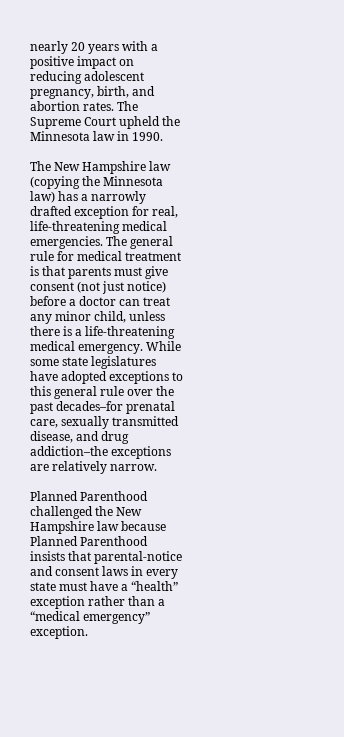nearly 20 years with a positive impact on reducing adolescent pregnancy, birth, and abortion rates. The Supreme Court upheld the Minnesota law in 1990.

The New Hampshire law (copying the Minnesota law) has a narrowly drafted exception for real, life-threatening medical emergencies. The general rule for medical treatment is that parents must give consent (not just notice) before a doctor can treat any minor child, unless there is a life-threatening medical emergency. While some state legislatures have adopted exceptions to this general rule over the past decades–for prenatal care, sexually transmitted disease, and drug addiction–the exceptions are relatively narrow.

Planned Parenthood challenged the New Hampshire law because Planned Parenthood insists that parental-notice and consent laws in every state must have a “health” exception rather than a “medical emergency” exception.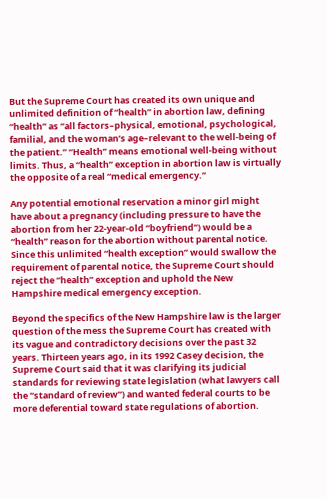But the Supreme Court has created its own unique and unlimited definition of “health” in abortion law, defining “health” as “all factors–physical, emotional, psychological, familial, and the woman’s age–relevant to the well-being of the patient.” “Health” means emotional well-being without limits. Thus, a “health” exception in abortion law is virtually the opposite of a real “medical emergency.”

Any potential emotional reservation a minor girl might have about a pregnancy (including pressure to have the abortion from her 22-year-old “boyfriend”) would be a “health” reason for the abortion without parental notice. Since this unlimited “health exception” would swallow the requirement of parental notice, the Supreme Court should reject the “health” exception and uphold the New Hampshire medical emergency exception.

Beyond the specifics of the New Hampshire law is the larger question of the mess the Supreme Court has created with its vague and contradictory decisions over the past 32 years. Thirteen years ago, in its 1992 Casey decision, the Supreme Court said that it was clarifying its judicial standards for reviewing state legislation (what lawyers call the “standard of review”) and wanted federal courts to be more deferential toward state regulations of abortion.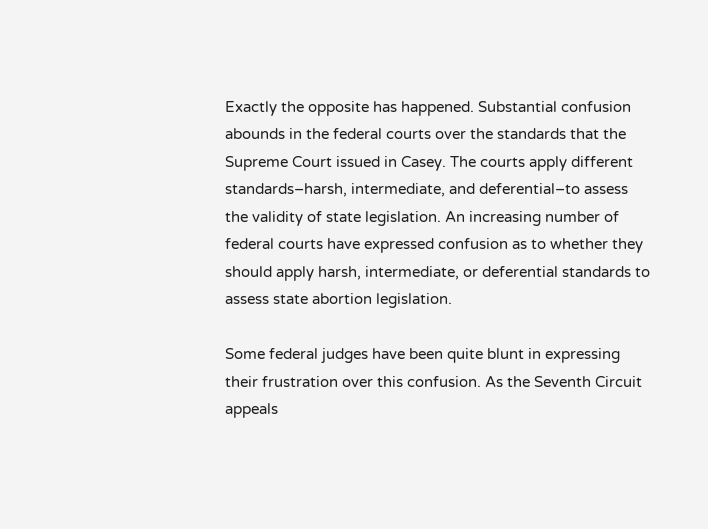Exactly the opposite has happened. Substantial confusion abounds in the federal courts over the standards that the Supreme Court issued in Casey. The courts apply different standards–harsh, intermediate, and deferential–to assess the validity of state legislation. An increasing number of federal courts have expressed confusion as to whether they should apply harsh, intermediate, or deferential standards to assess state abortion legislation.

Some federal judges have been quite blunt in expressing their frustration over this confusion. As the Seventh Circuit appeals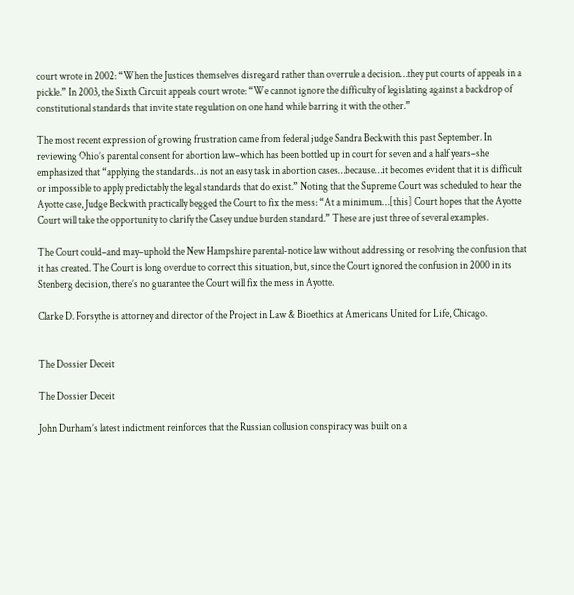court wrote in 2002: “When the Justices themselves disregard rather than overrule a decision…they put courts of appeals in a pickle.” In 2003, the Sixth Circuit appeals court wrote: “We cannot ignore the difficulty of legislating against a backdrop of constitutional standards that invite state regulation on one hand while barring it with the other.”

The most recent expression of growing frustration came from federal judge Sandra Beckwith this past September. In reviewing Ohio’s parental consent for abortion law–which has been bottled up in court for seven and a half years–she emphasized that “applying the standards…is not an easy task in abortion cases…because…it becomes evident that it is difficult or impossible to apply predictably the legal standards that do exist.” Noting that the Supreme Court was scheduled to hear the Ayotte case, Judge Beckwith practically begged the Court to fix the mess: “At a minimum…[this] Court hopes that the Ayotte Court will take the opportunity to clarify the Casey undue burden standard.” These are just three of several examples.

The Court could–and may–uphold the New Hampshire parental-notice law without addressing or resolving the confusion that it has created. The Court is long overdue to correct this situation, but, since the Court ignored the confusion in 2000 in its Stenberg decision, there’s no guarantee the Court will fix the mess in Ayotte.

Clarke D. Forsythe is attorney and director of the Project in Law & Bioethics at Americans United for Life, Chicago.


The Dossier Deceit

The Dossier Deceit

John Durham’s latest indictment reinforces that the Russian collusion conspiracy was built on a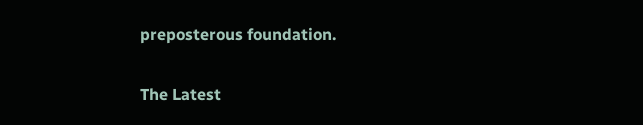preposterous foundation.

The Latest